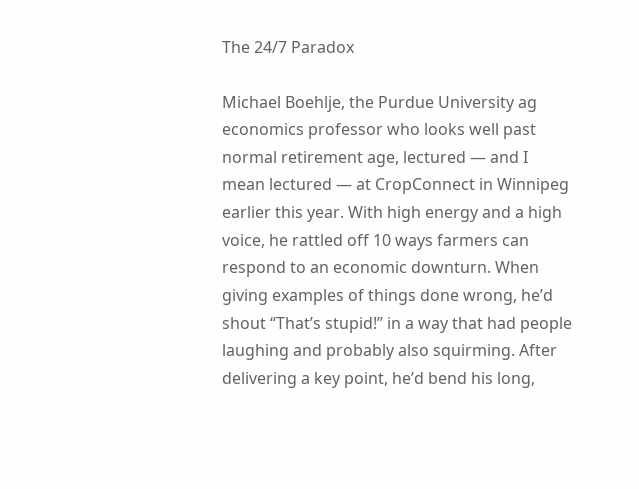The 24/7 Paradox

Michael Boehlje, the Purdue University ag economics professor who looks well past normal retirement age, lectured — and I mean lectured — at CropConnect in Winnipeg earlier this year. With high energy and a high voice, he rattled off 10 ways farmers can respond to an economic downturn. When giving examples of things done wrong, he’d shout “That’s stupid!” in a way that had people laughing and probably also squirming. After delivering a key point, he’d bend his long,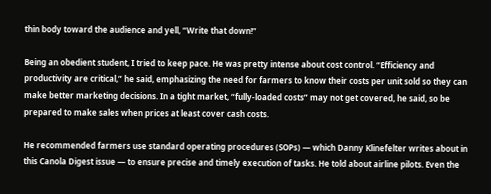thin body toward the audience and yell, “Write that down!”

Being an obedient student, I tried to keep pace. He was pretty intense about cost control. “Efficiency and productivity are critical,” he said, emphasizing the need for farmers to know their costs per unit sold so they can make better marketing decisions. In a tight market, “fully-loaded costs” may not get covered, he said, so be prepared to make sales when prices at least cover cash costs.

He recommended farmers use standard operating procedures (SOPs) — which Danny Klinefelter writes about in this Canola Digest issue — to ensure precise and timely execution of tasks. He told about airline pilots. Even the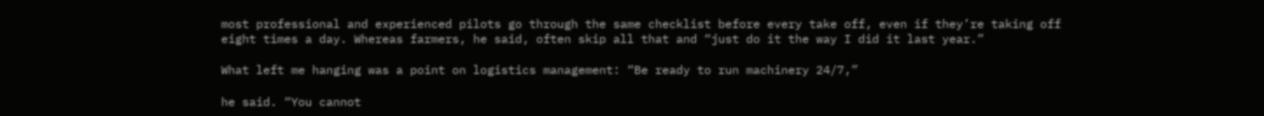most professional and experienced pilots go through the same checklist before every take off, even if they’re taking off eight times a day. Whereas farmers, he said, often skip all that and “just do it the way I did it last year.”

What left me hanging was a point on logistics management: “Be ready to run machinery 24/7,”

he said. “You cannot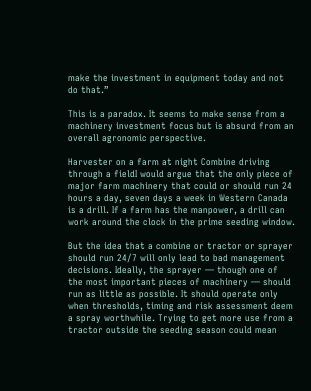make the investment in equipment today and not do that.”

This is a paradox. It seems to make sense from a machinery investment focus but is absurd from an overall agronomic perspective.

Harvester on a farm at night Combine driving through a fieldI would argue that the only piece of major farm machinery that could or should run 24 hours a day, seven days a week in Western Canada is a drill. If a farm has the manpower, a drill can work around the clock in the prime seeding window.

But the idea that a combine or tractor or sprayer should run 24/7 will only lead to bad management decisions. Ideally, the sprayer — though one of the most important pieces of machinery — should run as little as possible. It should operate only when thresholds, timing and risk assessment deem a spray worthwhile. Trying to get more use from a tractor outside the seeding season could mean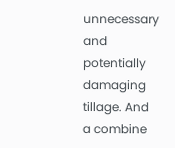unnecessary and potentially damaging tillage. And a combine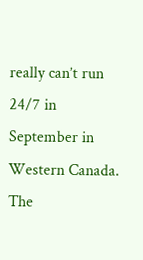really can’t run 24/7 in September in Western Canada. The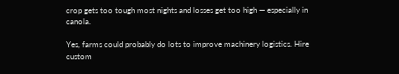crop gets too tough most nights and losses get too high — especially in canola.

Yes, farms could probably do lots to improve machinery logistics. Hire custom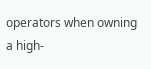operators when owning a high-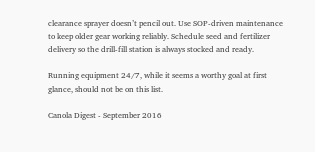clearance sprayer doesn’t pencil out. Use SOP-driven maintenance to keep older gear working reliably. Schedule seed and fertilizer delivery so the drill-fill station is always stocked and ready.

Running equipment 24/7, while it seems a worthy goal at first glance, should not be on this list.

Canola Digest - September 2016